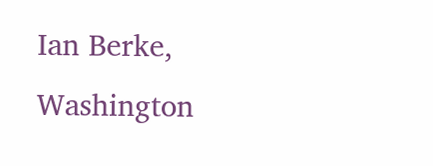Ian Berke, Washington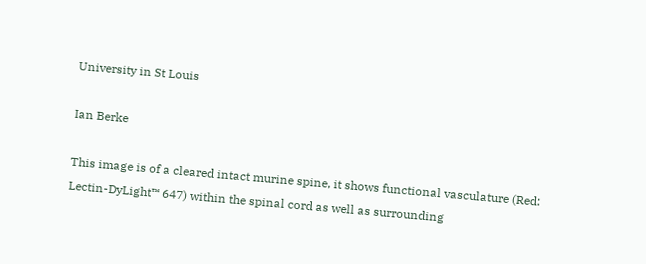University in St Louis

Ian Berke

This image is of a cleared intact murine spine, it shows functional vasculature (Red: Lectin-DyLight™ 647) within the spinal cord as well as surrounding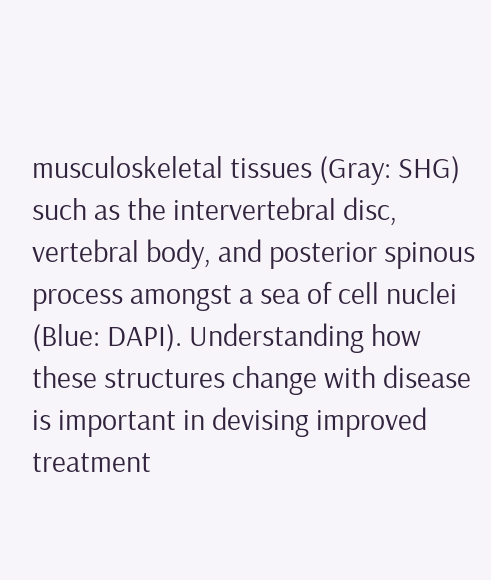musculoskeletal tissues (Gray: SHG) such as the intervertebral disc, vertebral body, and posterior spinous process amongst a sea of cell nuclei (Blue: DAPI). Understanding how these structures change with disease is important in devising improved treatment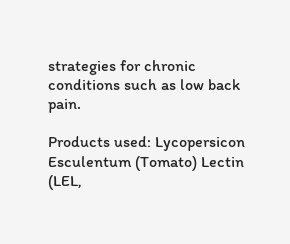strategies for chronic conditions such as low back pain.

Products used: Lycopersicon Esculentum (Tomato) Lectin (LEL,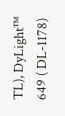TL), DyLight™ 649 ( DL-1178)